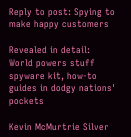Reply to post: Spying to make happy customers

Revealed in detail: World powers stuff spyware kit, how-to guides in dodgy nations' pockets

Kevin McMurtrie Silver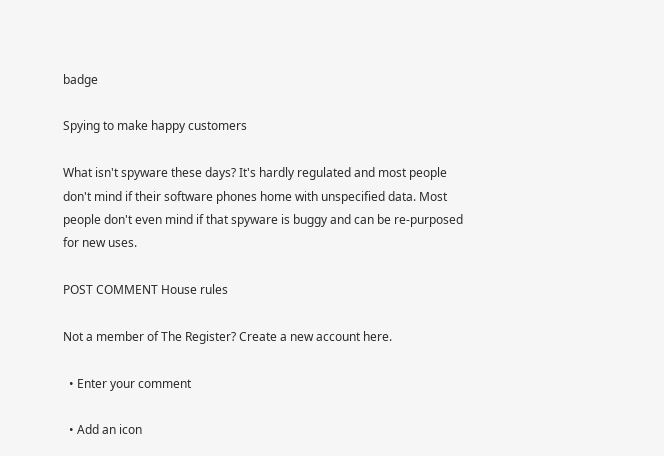badge

Spying to make happy customers

What isn't spyware these days? It's hardly regulated and most people don't mind if their software phones home with unspecified data. Most people don't even mind if that spyware is buggy and can be re-purposed for new uses.

POST COMMENT House rules

Not a member of The Register? Create a new account here.

  • Enter your comment

  • Add an icon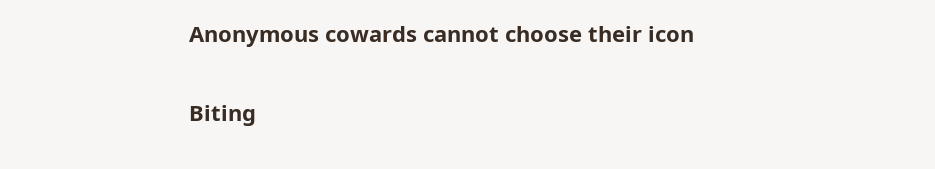Anonymous cowards cannot choose their icon

Biting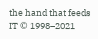the hand that feeds IT © 1998–2021